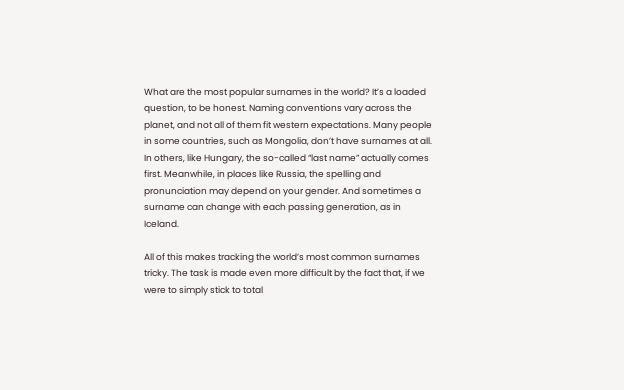What are the most popular surnames in the world? It’s a loaded question, to be honest. Naming conventions vary across the planet, and not all of them fit western expectations. Many people in some countries, such as Mongolia, don’t have surnames at all. In others, like Hungary, the so-called “last name” actually comes first. Meanwhile, in places like Russia, the spelling and pronunciation may depend on your gender. And sometimes a surname can change with each passing generation, as in Iceland.

All of this makes tracking the world’s most common surnames tricky. The task is made even more difficult by the fact that, if we were to simply stick to total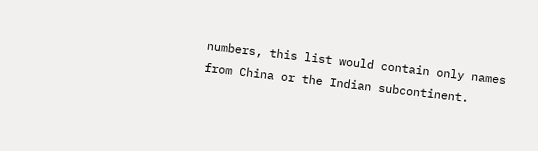numbers, this list would contain only names from China or the Indian subcontinent.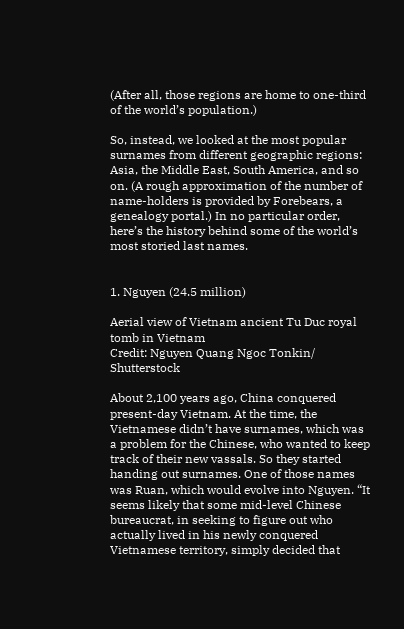(After all, those regions are home to one-third of the world’s population.)

So, instead, we looked at the most popular surnames from different geographic regions: Asia, the Middle East, South America, and so on. (A rough approximation of the number of name-holders is provided by Forebears, a genealogy portal.) In no particular order, here’s the history behind some of the world’s most storied last names.


1. Nguyen (24.5 million)

Aerial view of Vietnam ancient Tu Duc royal tomb in Vietnam
Credit: Nguyen Quang Ngoc Tonkin/ Shutterstock

About 2,100 years ago, China conquered present-day Vietnam. At the time, the Vietnamese didn’t have surnames, which was a problem for the Chinese, who wanted to keep track of their new vassals. So they started handing out surnames. One of those names was Ruan, which would evolve into Nguyen. “It seems likely that some mid-level Chinese bureaucrat, in seeking to figure out who actually lived in his newly conquered Vietnamese territory, simply decided that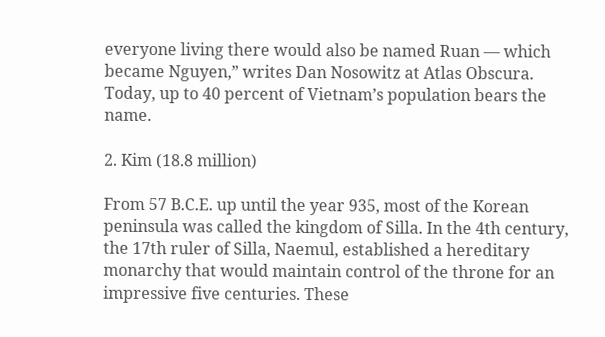everyone living there would also be named Ruan — which became Nguyen,” writes Dan Nosowitz at Atlas Obscura. Today, up to 40 percent of Vietnam’s population bears the name.

2. Kim (18.8 million)

From 57 B.C.E. up until the year 935, most of the Korean peninsula was called the kingdom of Silla. In the 4th century, the 17th ruler of Silla, Naemul, established a hereditary monarchy that would maintain control of the throne for an impressive five centuries. These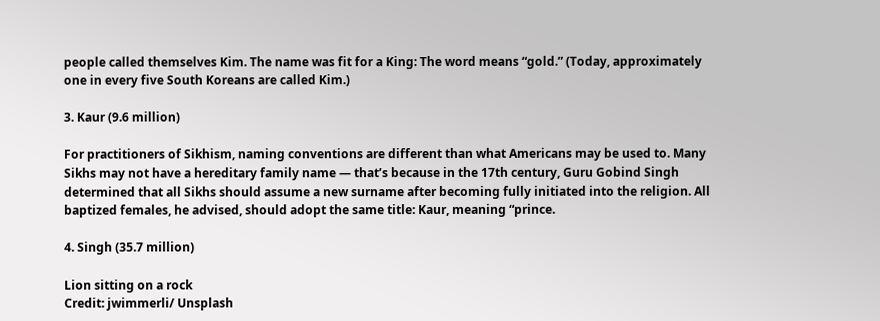people called themselves Kim. The name was fit for a King: The word means “gold.” (Today, approximately one in every five South Koreans are called Kim.)

3. Kaur (9.6 million)

For practitioners of Sikhism, naming conventions are different than what Americans may be used to. Many Sikhs may not have a hereditary family name — that’s because in the 17th century, Guru Gobind Singh determined that all Sikhs should assume a new surname after becoming fully initiated into the religion. All baptized females, he advised, should adopt the same title: Kaur, meaning “prince.

4. Singh (35.7 million)

Lion sitting on a rock
Credit: jwimmerli/ Unsplash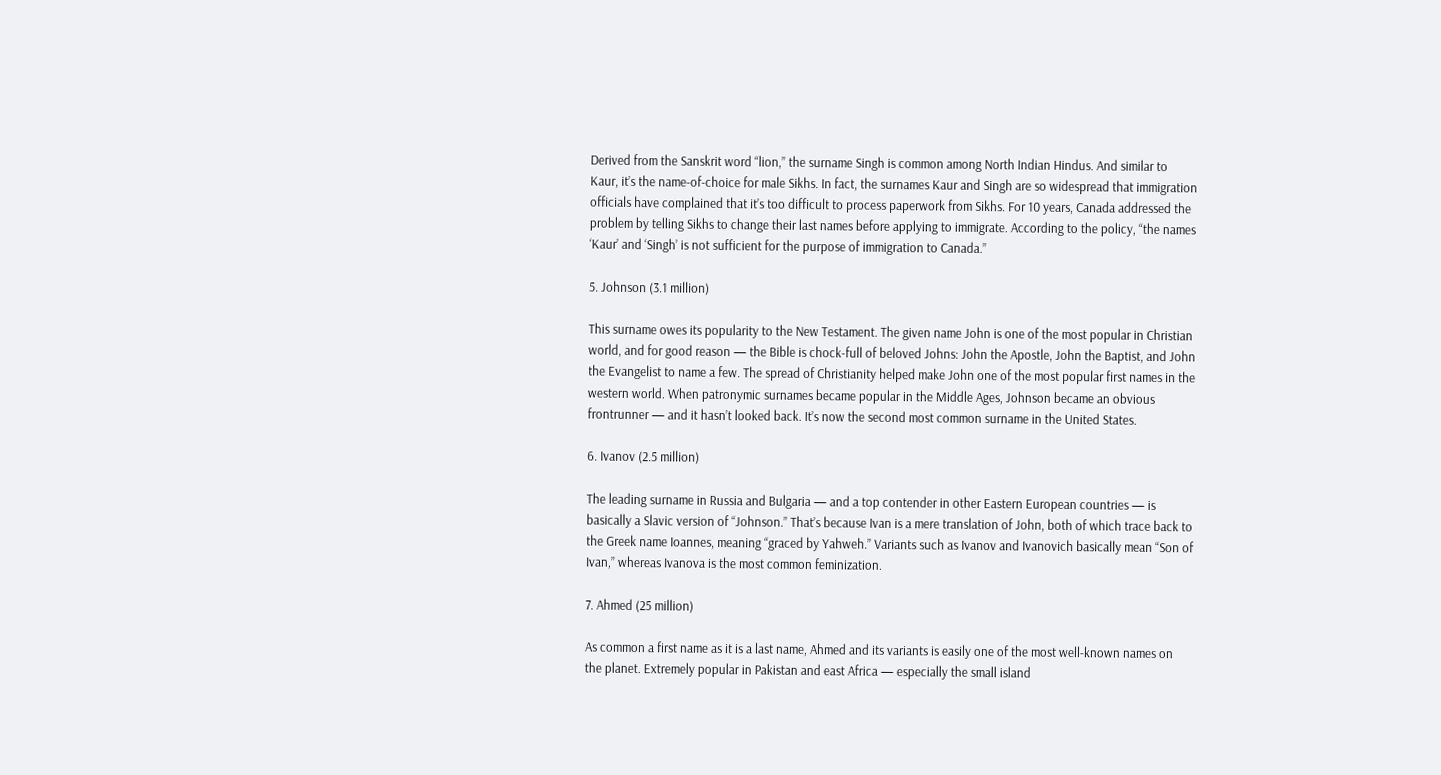Derived from the Sanskrit word “lion,” the surname Singh is common among North Indian Hindus. And similar to Kaur, it’s the name-of-choice for male Sikhs. In fact, the surnames Kaur and Singh are so widespread that immigration officials have complained that it’s too difficult to process paperwork from Sikhs. For 10 years, Canada addressed the problem by telling Sikhs to change their last names before applying to immigrate. According to the policy, “the names ‘Kaur’ and ‘Singh’ is not sufficient for the purpose of immigration to Canada.”

5. Johnson (3.1 million)

This surname owes its popularity to the New Testament. The given name John is one of the most popular in Christian world, and for good reason — the Bible is chock-full of beloved Johns: John the Apostle, John the Baptist, and John the Evangelist to name a few. The spread of Christianity helped make John one of the most popular first names in the western world. When patronymic surnames became popular in the Middle Ages, Johnson became an obvious frontrunner — and it hasn’t looked back. It’s now the second most common surname in the United States.

6. Ivanov (2.5 million)

The leading surname in Russia and Bulgaria — and a top contender in other Eastern European countries — is basically a Slavic version of “Johnson.” That’s because Ivan is a mere translation of John, both of which trace back to the Greek name Ioannes, meaning “graced by Yahweh.” Variants such as Ivanov and Ivanovich basically mean “Son of Ivan,” whereas Ivanova is the most common feminization.

7. Ahmed (25 million)

As common a first name as it is a last name, Ahmed and its variants is easily one of the most well-known names on the planet. Extremely popular in Pakistan and east Africa — especially the small island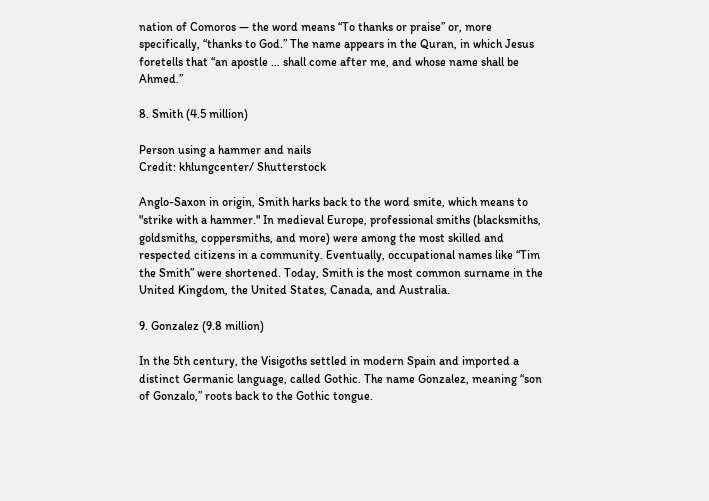nation of Comoros — the word means “To thanks or praise” or, more specifically, “thanks to God.” The name appears in the Quran, in which Jesus foretells that “an apostle … shall come after me, and whose name shall be Ahmed.”

8. Smith (4.5 million)

Person using a hammer and nails
Credit: khlungcenter/ Shutterstock

Anglo-Saxon in origin, Smith harks back to the word smite, which means to "strike with a hammer." In medieval Europe, professional smiths (blacksmiths, goldsmiths, coppersmiths, and more) were among the most skilled and respected citizens in a community. Eventually, occupational names like “Tim the Smith” were shortened. Today, Smith is the most common surname in the United Kingdom, the United States, Canada, and Australia.

9. Gonzalez (9.8 million)

In the 5th century, the Visigoths settled in modern Spain and imported a distinct Germanic language, called Gothic. The name Gonzalez, meaning “son of Gonzalo,” roots back to the Gothic tongue.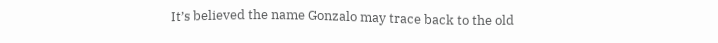It’s believed the name Gonzalo may trace back to the old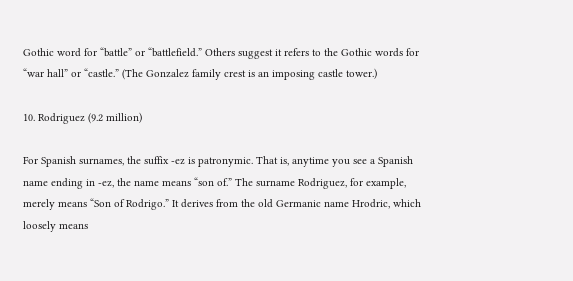Gothic word for “battle” or “battlefield.” Others suggest it refers to the Gothic words for “war hall” or “castle.” (The Gonzalez family crest is an imposing castle tower.)

10. Rodriguez (9.2 million)

For Spanish surnames, the suffix -ez is patronymic. That is, anytime you see a Spanish name ending in -ez, the name means “son of.” The surname Rodriguez, for example, merely means “Son of Rodrigo.” It derives from the old Germanic name Hrodric, which loosely means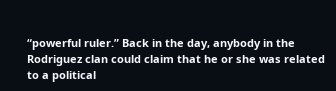“powerful ruler.” Back in the day, anybody in the Rodriguez clan could claim that he or she was related to a political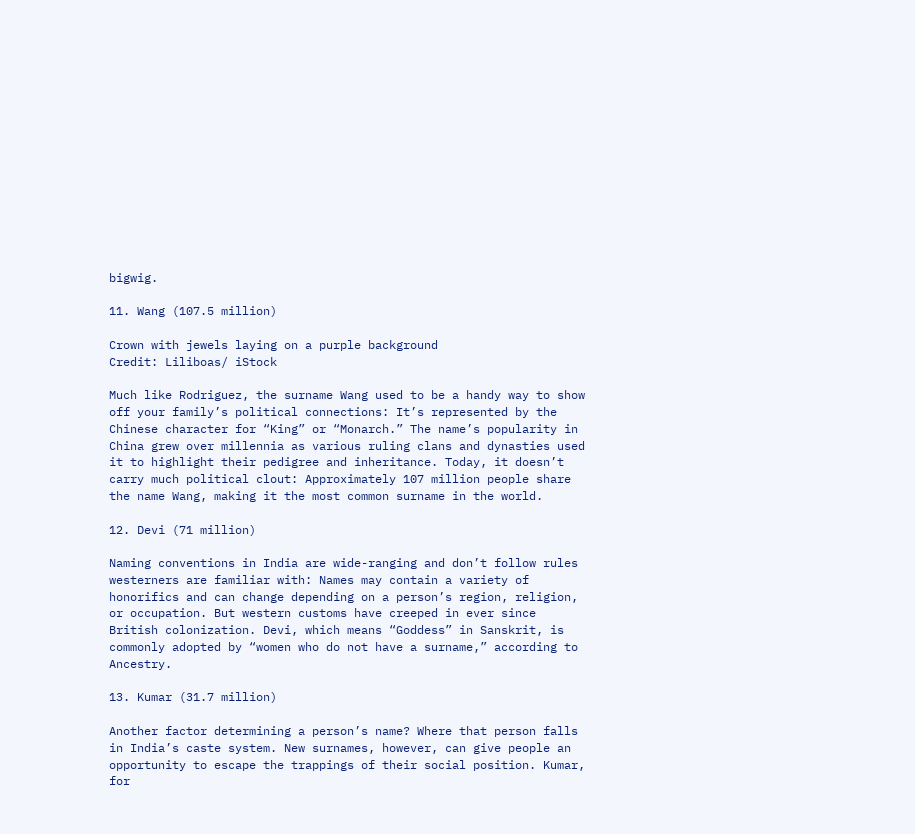bigwig.

11. Wang (107.5 million)

Crown with jewels laying on a purple background
Credit: Liliboas/ iStock

Much like Rodriguez, the surname Wang used to be a handy way to show off your family’s political connections: It’s represented by the Chinese character for “King” or “Monarch.” The name’s popularity in China grew over millennia as various ruling clans and dynasties used it to highlight their pedigree and inheritance. Today, it doesn’t carry much political clout: Approximately 107 million people share the name Wang, making it the most common surname in the world.

12. Devi (71 million)

Naming conventions in India are wide-ranging and don’t follow rules westerners are familiar with: Names may contain a variety of honorifics and can change depending on a person’s region, religion, or occupation. But western customs have creeped in ever since British colonization. Devi, which means “Goddess” in Sanskrit, is commonly adopted by “women who do not have a surname,” according to Ancestry.

13. Kumar (31.7 million)

Another factor determining a person’s name? Where that person falls in India’s caste system. New surnames, however, can give people an opportunity to escape the trappings of their social position. Kumar, for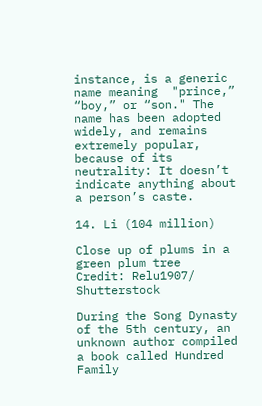instance, is a generic name meaning  "prince,” “boy,” or “son." The name has been adopted widely, and remains extremely popular, because of its neutrality: It doesn’t indicate anything about a person’s caste.

14. Li (104 million)

Close up of plums in a green plum tree
Credit: Relu1907/ Shutterstock

During the Song Dynasty of the 5th century, an unknown author compiled a book called Hundred Family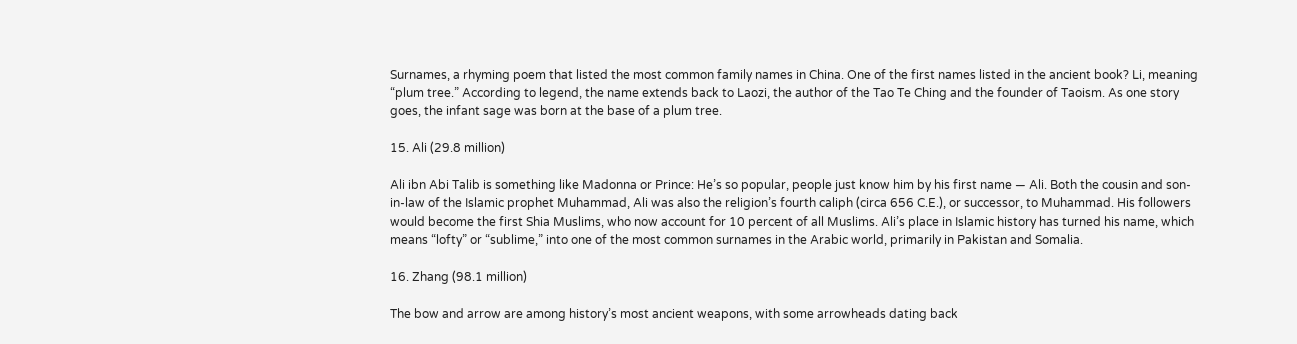Surnames, a rhyming poem that listed the most common family names in China. One of the first names listed in the ancient book? Li, meaning “plum tree.” According to legend, the name extends back to Laozi, the author of the Tao Te Ching and the founder of Taoism. As one story goes, the infant sage was born at the base of a plum tree.

15. Ali (29.8 million)

Ali ibn Abi Talib is something like Madonna or Prince: He’s so popular, people just know him by his first name — Ali. Both the cousin and son-in-law of the Islamic prophet Muhammad, Ali was also the religion’s fourth caliph (circa 656 C.E.), or successor, to Muhammad. His followers would become the first Shia Muslims, who now account for 10 percent of all Muslims. Ali’s place in Islamic history has turned his name, which means “lofty” or “sublime,” into one of the most common surnames in the Arabic world, primarily in Pakistan and Somalia.

16. Zhang (98.1 million)

The bow and arrow are among history’s most ancient weapons, with some arrowheads dating back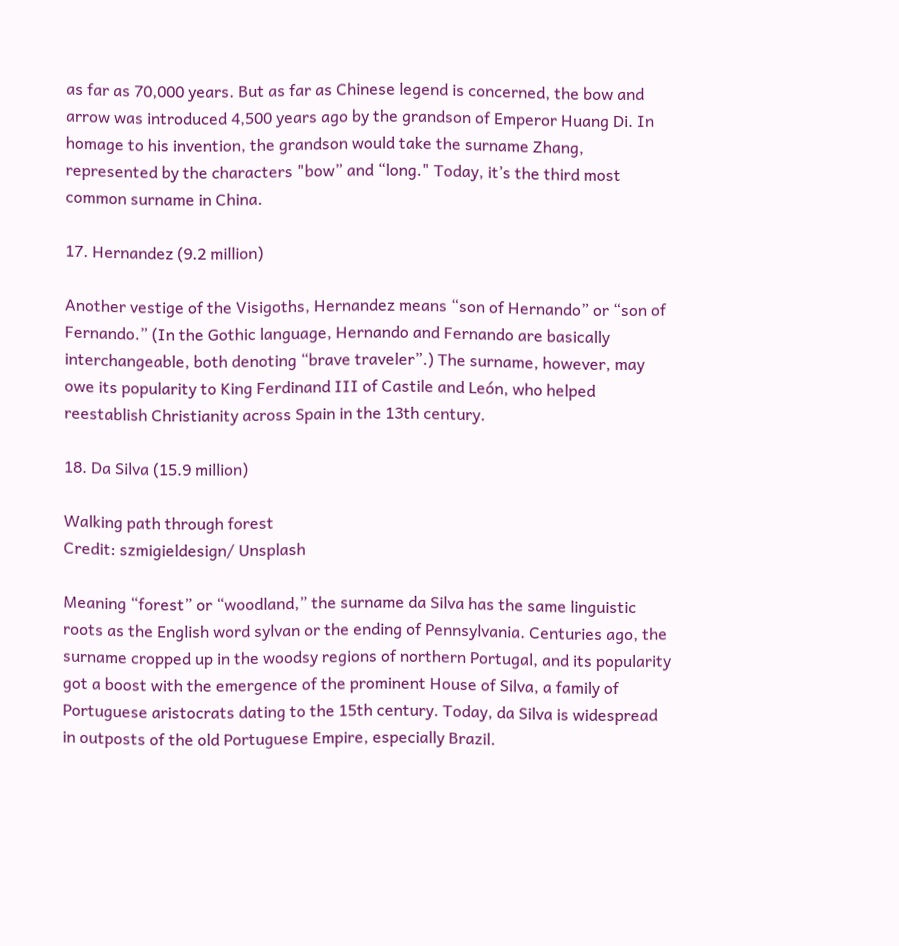as far as 70,000 years. But as far as Chinese legend is concerned, the bow and arrow was introduced 4,500 years ago by the grandson of Emperor Huang Di. In homage to his invention, the grandson would take the surname Zhang, represented by the characters "bow” and “long." Today, it’s the third most common surname in China.

17. Hernandez (9.2 million)

Another vestige of the Visigoths, Hernandez means “son of Hernando” or “son of Fernando.” (In the Gothic language, Hernando and Fernando are basically interchangeable, both denoting “brave traveler”.) The surname, however, may owe its popularity to King Ferdinand III of Castile and León, who helped reestablish Christianity across Spain in the 13th century.

18. Da Silva (15.9 million)

Walking path through forest
Credit: szmigieldesign/ Unsplash

Meaning “forest” or “woodland,” the surname da Silva has the same linguistic roots as the English word sylvan or the ending of Pennsylvania. Centuries ago, the surname cropped up in the woodsy regions of northern Portugal, and its popularity got a boost with the emergence of the prominent House of Silva, a family of Portuguese aristocrats dating to the 15th century. Today, da Silva is widespread in outposts of the old Portuguese Empire, especially Brazil.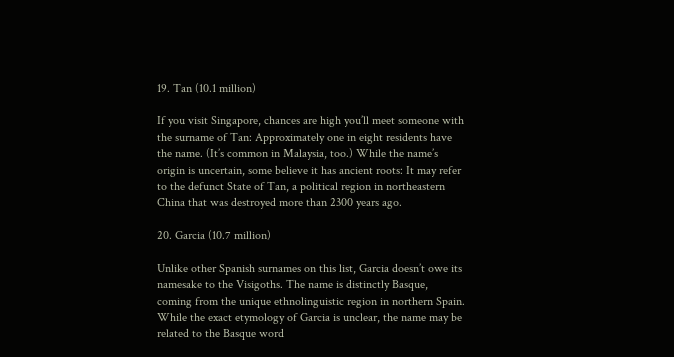19. Tan (10.1 million)

If you visit Singapore, chances are high you’ll meet someone with the surname of Tan: Approximately one in eight residents have the name. (It’s common in Malaysia, too.) While the name’s origin is uncertain, some believe it has ancient roots: It may refer to the defunct State of Tan, a political region in northeastern China that was destroyed more than 2300 years ago.

20. Garcia (10.7 million)

Unlike other Spanish surnames on this list, Garcia doesn’t owe its namesake to the Visigoths. The name is distinctly Basque, coming from the unique ethnolinguistic region in northern Spain. While the exact etymology of Garcia is unclear, the name may be related to the Basque word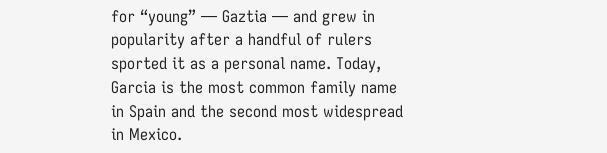for “young” — Gaztia — and grew in popularity after a handful of rulers sported it as a personal name. Today, Garcia is the most common family name in Spain and the second most widespread in Mexico.